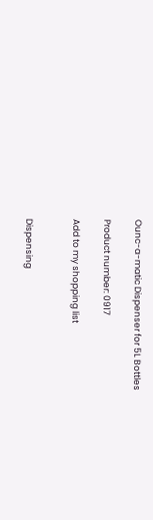Ounc-a-matic Dispenser for 5L Bottles

Product number: 0917

Add to my shopping list


Dispensing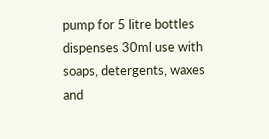pump for 5 litre bottles dispenses 30ml use with soaps, detergents, waxes and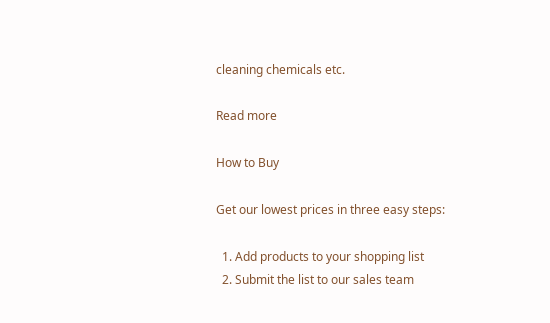cleaning chemicals etc.

Read more

How to Buy

Get our lowest prices in three easy steps:

  1. Add products to your shopping list
  2. Submit the list to our sales team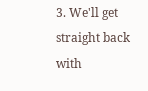3. We'll get straight back with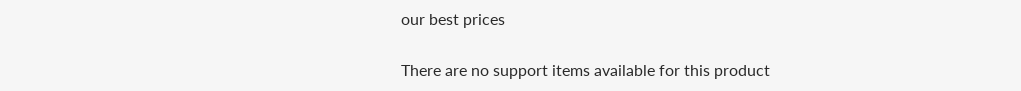our best prices

There are no support items available for this product